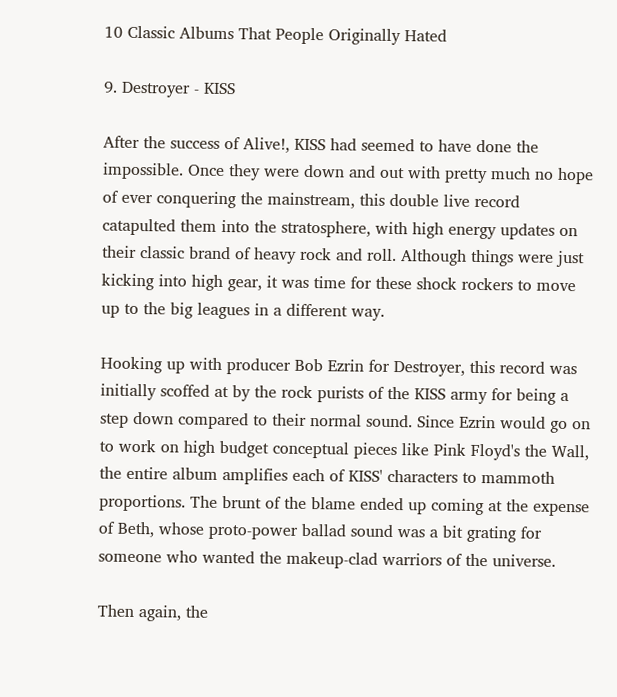10 Classic Albums That People Originally Hated

9. Destroyer - KISS

After the success of Alive!, KISS had seemed to have done the impossible. Once they were down and out with pretty much no hope of ever conquering the mainstream, this double live record catapulted them into the stratosphere, with high energy updates on their classic brand of heavy rock and roll. Although things were just kicking into high gear, it was time for these shock rockers to move up to the big leagues in a different way.

Hooking up with producer Bob Ezrin for Destroyer, this record was initially scoffed at by the rock purists of the KISS army for being a step down compared to their normal sound. Since Ezrin would go on to work on high budget conceptual pieces like Pink Floyd's the Wall, the entire album amplifies each of KISS' characters to mammoth proportions. The brunt of the blame ended up coming at the expense of Beth, whose proto-power ballad sound was a bit grating for someone who wanted the makeup-clad warriors of the universe.

Then again, the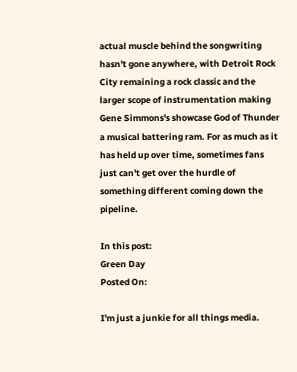actual muscle behind the songwriting hasn't gone anywhere, with Detroit Rock City remaining a rock classic and the larger scope of instrumentation making Gene Simmons's showcase God of Thunder a musical battering ram. For as much as it has held up over time, sometimes fans just can't get over the hurdle of something different coming down the pipeline.

In this post:
Green Day
Posted On:

I'm just a junkie for all things media.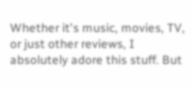Whether it's music, movies, TV, or just other reviews, I absolutely adore this stuff. But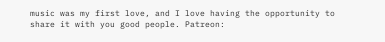music was my first love, and I love having the opportunity to share it with you good people. Patreon: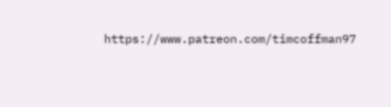https://www.patreon.com/timcoffman97